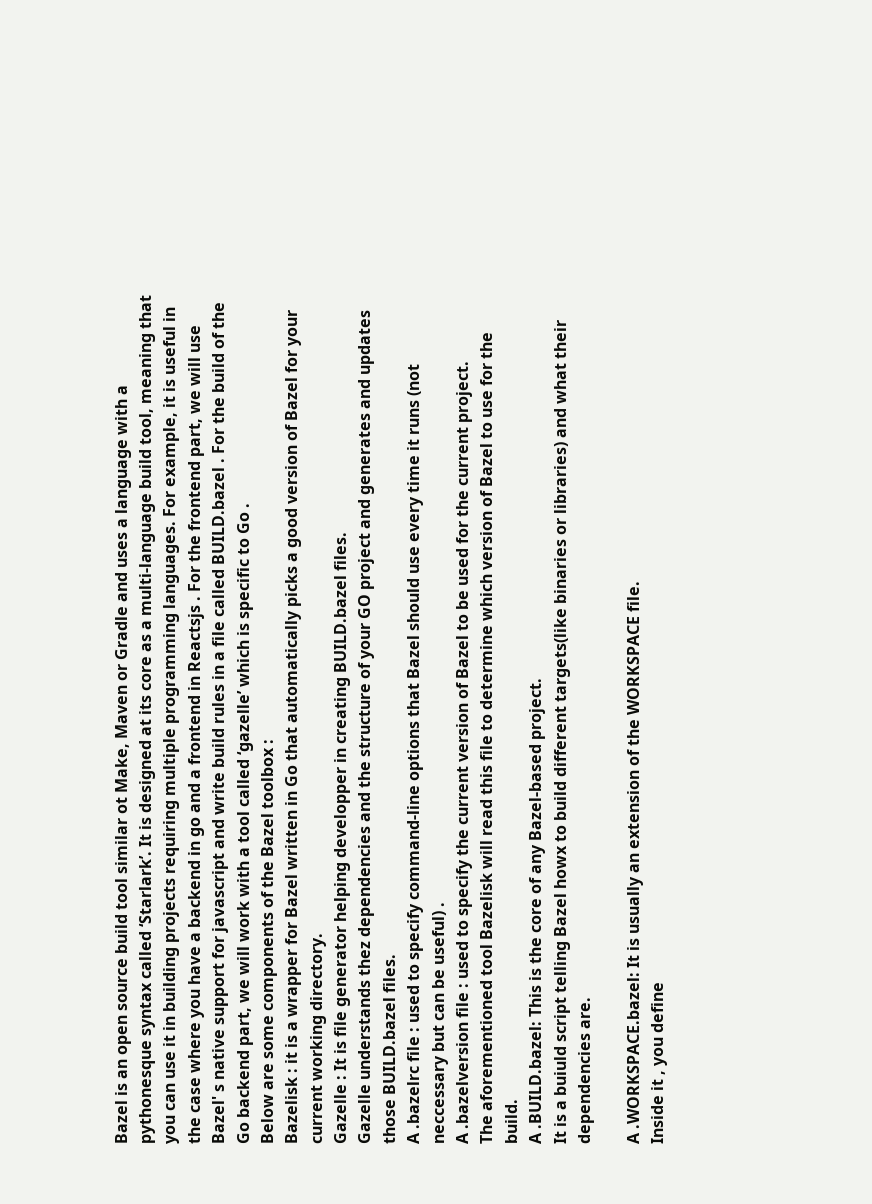Bazel is an open source build tool similar ot Make, Maven or Gradle and uses a language with a pythonesque syntax called ‘Starlark’. It is designed at its core as a multi-language build tool, meaning that you can use it in building projects requiring multiple programming languages. For example, it is useful in the case where you have a backend in go and a frontend in Reactsjs . For the frontend part, we will use Bazel' s native support for javascript and write build rules in a file called BUILD.bazel . For the build of the Go backend part, we will work with a tool called ‘gazelle’ which is specific to Go .
Below are some components of the Bazel toolbox :
Bazelisk : it is a wrapper for Bazel written in Go that automatically picks a good version of Bazel for your current working directory.
Gazelle : It is file generator helping developper in creating BUILD.bazel files.
Gazelle understands thez dependencies and the structure of your GO project and generates and updates those BUILD.bazel files.
A .bazelrc file : used to specify command-line options that Bazel should use every time it runs (not neccessary but can be useful) .
A .bazelversion file : used to specify the current version of Bazel to be used for the current project.
The aforementioned tool Bazelisk will read this file to determine which version of Bazel to use for the build.
A .BUILD.bazel: This is the core of any Bazel-based project.
It is a buiuld script telling Bazel howx to build different targets(like binaries or libraries) and what their dependencies are.

A .WORKSPACE.bazel: It is usually an extension of the WORKSPACE file.
Inside it , you define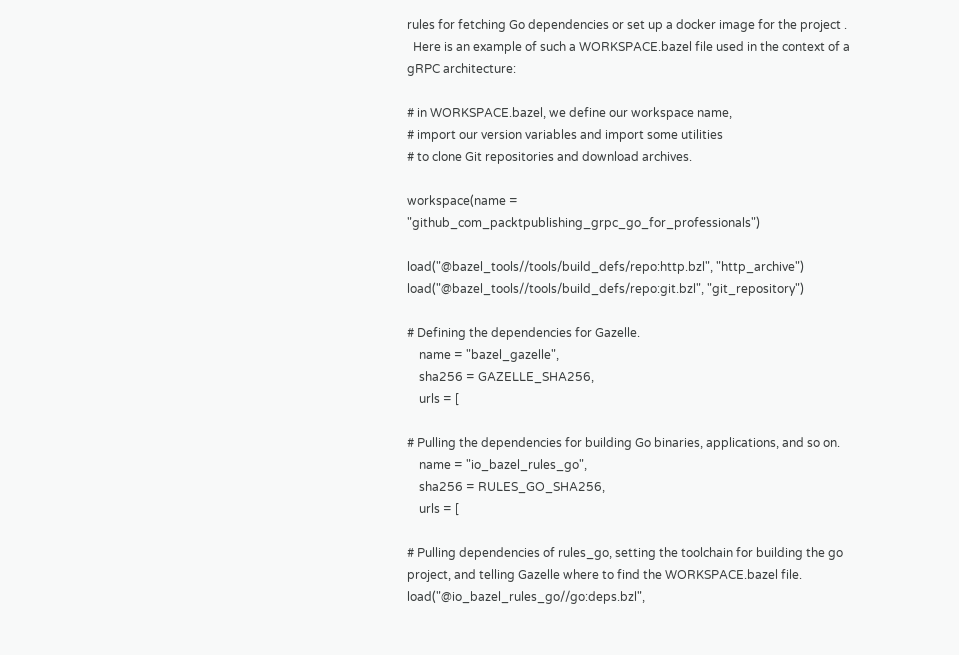rules for fetching Go dependencies or set up a docker image for the project .
  Here is an example of such a WORKSPACE.bazel file used in the context of a gRPC architecture:

# in WORKSPACE.bazel, we define our workspace name,
# import our version variables and import some utilities
# to clone Git repositories and download archives.

workspace(name = "github_com_packtpublishing_grpc_go_for_professionals")

load("@bazel_tools//tools/build_defs/repo:http.bzl", "http_archive")
load("@bazel_tools//tools/build_defs/repo:git.bzl", "git_repository")

# Defining the dependencies for Gazelle.
    name = "bazel_gazelle",
    sha256 = GAZELLE_SHA256,
    urls = [

# Pulling the dependencies for building Go binaries, applications, and so on.
    name = "io_bazel_rules_go",
    sha256 = RULES_GO_SHA256,
    urls = [

# Pulling dependencies of rules_go, setting the toolchain for building the go project, and telling Gazelle where to find the WORKSPACE.bazel file.
load("@io_bazel_rules_go//go:deps.bzl",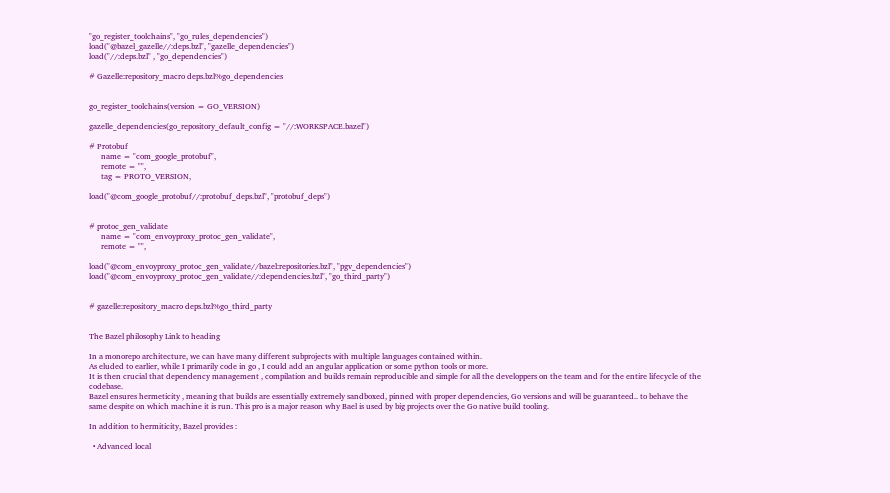"go_register_toolchains", "go_rules_dependencies")
load("@bazel_gazelle//:deps.bzl", "gazelle_dependencies")
load("//:deps.bzl" , "go_dependencies")

# Gazelle:repository_macro deps.bzl%go_dependencies


go_register_toolchains(version = GO_VERSION)

gazelle_dependencies(go_repository_default_config = "//:WORKSPACE.bazel")

# Protobuf
      name = "com_google_protobuf",
      remote = "",
      tag = PROTO_VERSION,

load("@com_google_protobuf//:protobuf_deps.bzl", "protobuf_deps")


# protoc_gen_validate
      name = "com_envoyproxy_protoc_gen_validate",
      remote = "",

load("@com_envoyproxy_protoc_gen_validate//bazel:repositories.bzl", "pgv_dependencies")
load("@com_envoyproxy_protoc_gen_validate//:dependencies.bzl", "go_third_party")


# gazelle:repository_macro deps.bzl%go_third_party


The Bazel philosophy Link to heading

In a monorepo architecture, we can have many different subprojects with multiple languages contained within.
As eluded to earlier, while I primarily code in go , I could add an angular application or some python tools or more.
It is then crucial that dependency management , compilation and builds remain reproducible and simple for all the developpers on the team and for the entire lifecycle of the codebase.
Bazel ensures hermeticity , meaning that builds are essentially extremely sandboxed, pinned with proper dependencies, Go versions and will be guaranteed.. to behave the same despite on which machine it is run. This pro is a major reason why Bael is used by big projects over the Go native build tooling.

In addition to hermiticity, Bazel provides :

  • Advanced local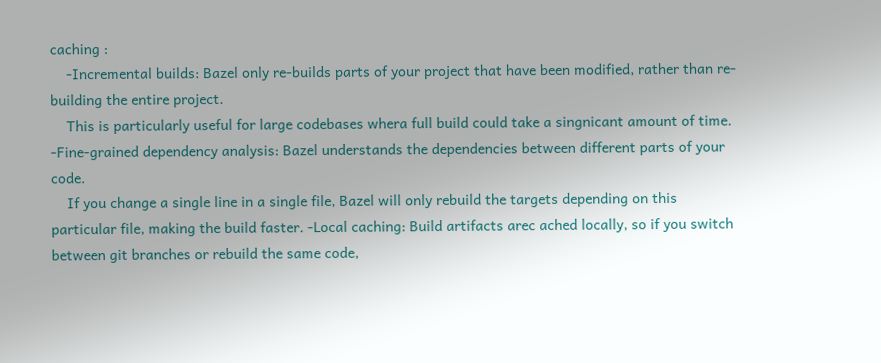caching :
    -Incremental builds: Bazel only re-builds parts of your project that have been modified, rather than re-building the entire project.
    This is particularly useful for large codebases whera full build could take a singnicant amount of time. -Fine-grained dependency analysis: Bazel understands the dependencies between different parts of your code.
    If you change a single line in a single file, Bazel will only rebuild the targets depending on this particular file, making the build faster. -Local caching: Build artifacts arec ached locally, so if you switch between git branches or rebuild the same code,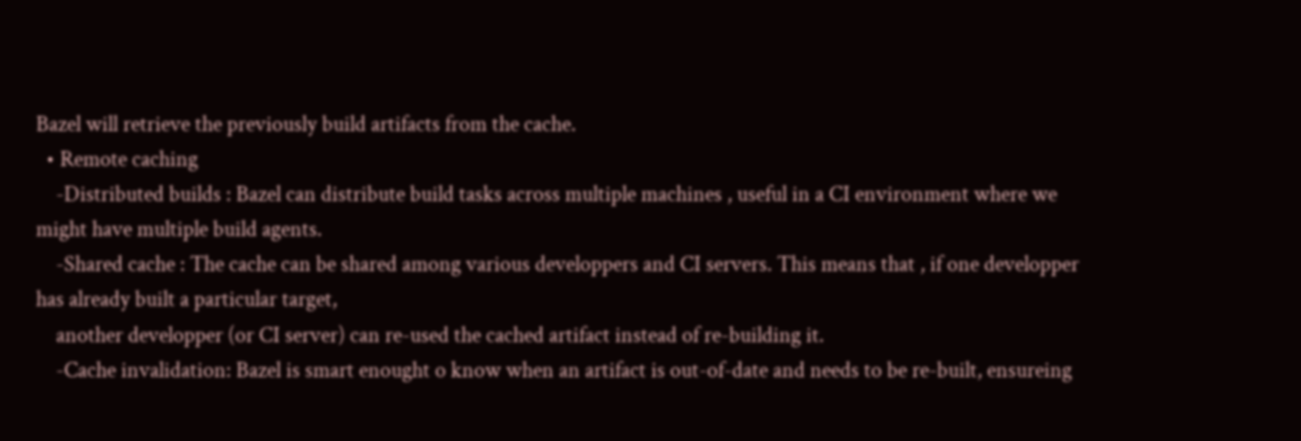Bazel will retrieve the previously build artifacts from the cache.
  • Remote caching
    -Distributed builds : Bazel can distribute build tasks across multiple machines , useful in a CI environment where we might have multiple build agents.
    -Shared cache : The cache can be shared among various developpers and CI servers. This means that , if one developper has already built a particular target,
    another developper (or CI server) can re-used the cached artifact instead of re-building it.
    -Cache invalidation: Bazel is smart enought o know when an artifact is out-of-date and needs to be re-built, ensureing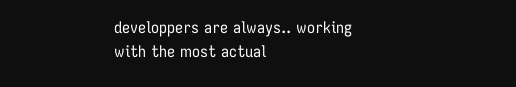developpers are always.. working with the most actual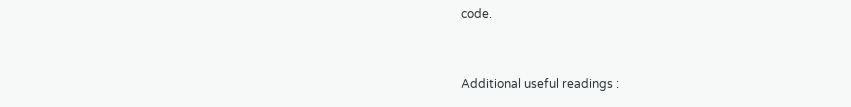code.


Additional useful readings :